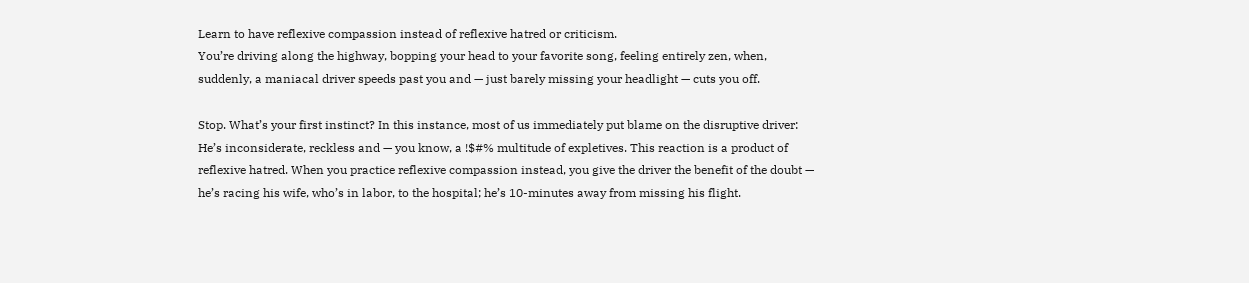Learn to have reflexive compassion instead of reflexive hatred or criticism.
You’re driving along the highway, bopping your head to your favorite song, feeling entirely zen, when, suddenly, a maniacal driver speeds past you and — just barely missing your headlight — cuts you off.

Stop. What’s your first instinct? In this instance, most of us immediately put blame on the disruptive driver: He’s inconsiderate, reckless and — you know, a !$#% multitude of expletives. This reaction is a product of reflexive hatred. When you practice reflexive compassion instead, you give the driver the benefit of the doubt — he’s racing his wife, who’s in labor, to the hospital; he’s 10-minutes away from missing his flight.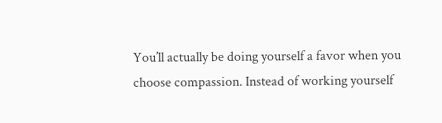You’ll actually be doing yourself a favor when you choose compassion. Instead of working yourself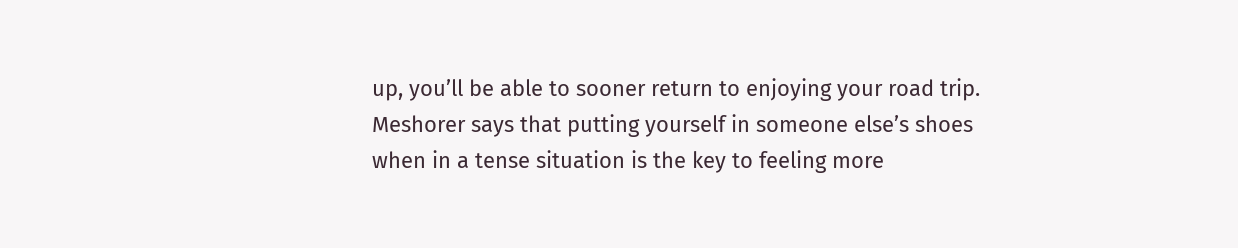up, you’ll be able to sooner return to enjoying your road trip. Meshorer says that putting yourself in someone else’s shoes when in a tense situation is the key to feeling more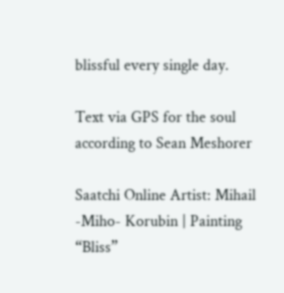blissful every single day.

Text via GPS for the soul according to Sean Meshorer

Saatchi Online Artist: Mihail -Miho- Korubin | Painting “Bliss”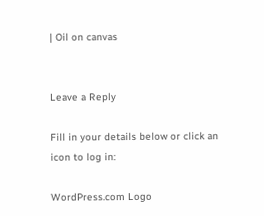| Oil on canvas


Leave a Reply

Fill in your details below or click an icon to log in:

WordPress.com Logo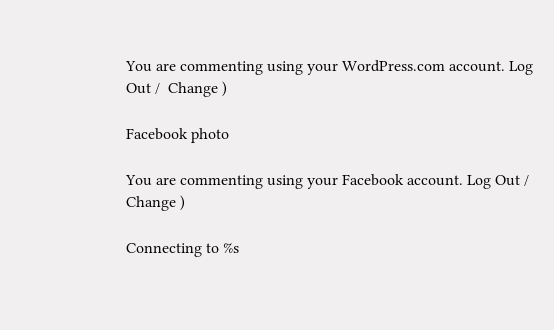You are commenting using your WordPress.com account. Log Out /  Change )

Facebook photo

You are commenting using your Facebook account. Log Out /  Change )

Connecting to %s